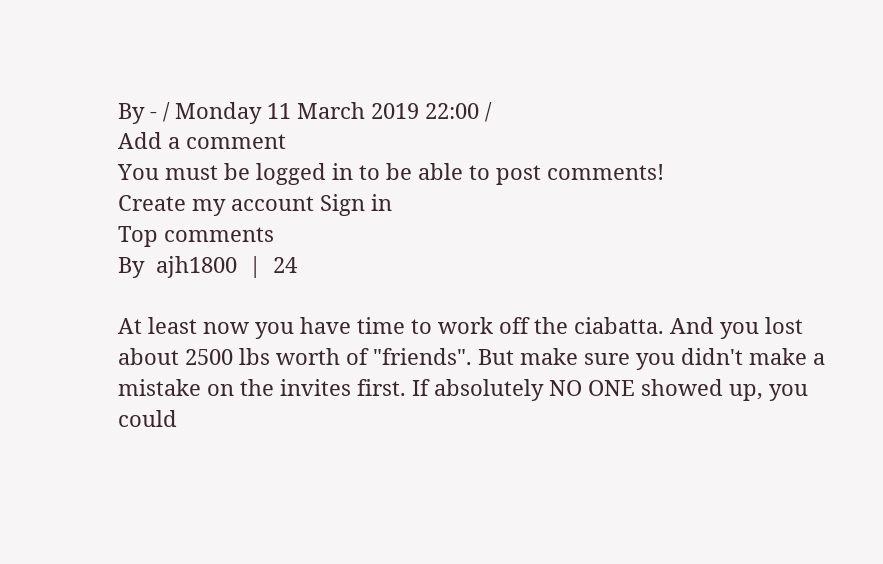By - / Monday 11 March 2019 22:00 /
Add a comment
You must be logged in to be able to post comments!
Create my account Sign in
Top comments
By  ajh1800  |  24

At least now you have time to work off the ciabatta. And you lost about 2500 lbs worth of "friends". But make sure you didn't make a mistake on the invites first. If absolutely NO ONE showed up, you could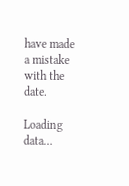have made a mistake with the date.

Loading data…